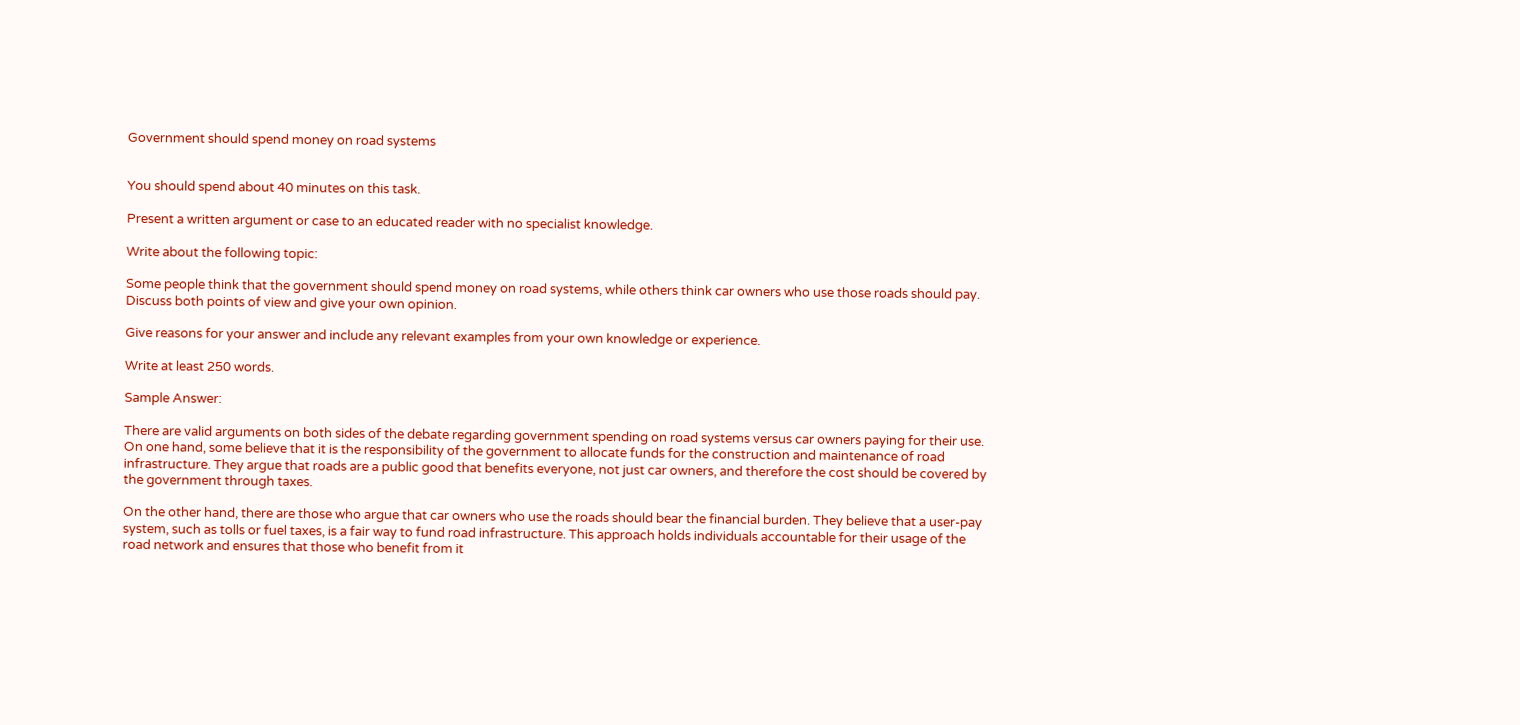Government should spend money on road systems


You should spend about 40 minutes on this task.

Present a written argument or case to an educated reader with no specialist knowledge.

Write about the following topic:

Some people think that the government should spend money on road systems, while others think car owners who use those roads should pay. Discuss both points of view and give your own opinion.

Give reasons for your answer and include any relevant examples from your own knowledge or experience.

Write at least 250 words.

Sample Answer:

There are valid arguments on both sides of the debate regarding government spending on road systems versus car owners paying for their use. On one hand, some believe that it is the responsibility of the government to allocate funds for the construction and maintenance of road infrastructure. They argue that roads are a public good that benefits everyone, not just car owners, and therefore the cost should be covered by the government through taxes.

On the other hand, there are those who argue that car owners who use the roads should bear the financial burden. They believe that a user-pay system, such as tolls or fuel taxes, is a fair way to fund road infrastructure. This approach holds individuals accountable for their usage of the road network and ensures that those who benefit from it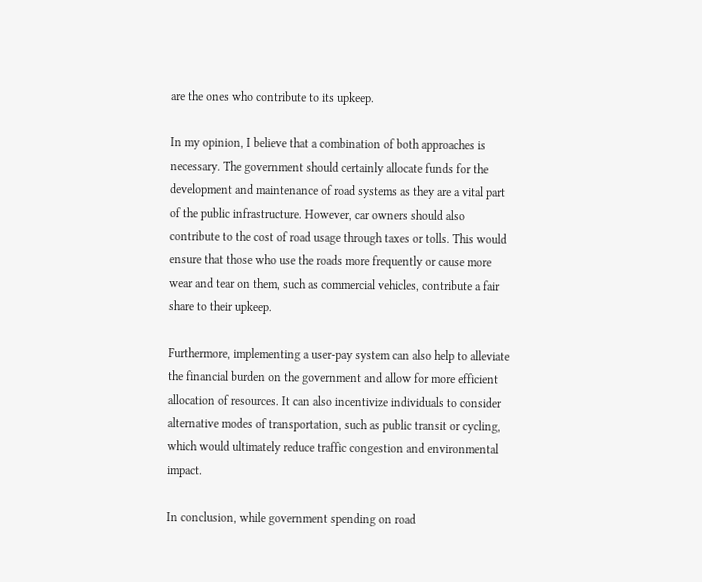are the ones who contribute to its upkeep.

In my opinion, I believe that a combination of both approaches is necessary. The government should certainly allocate funds for the development and maintenance of road systems as they are a vital part of the public infrastructure. However, car owners should also contribute to the cost of road usage through taxes or tolls. This would ensure that those who use the roads more frequently or cause more wear and tear on them, such as commercial vehicles, contribute a fair share to their upkeep.

Furthermore, implementing a user-pay system can also help to alleviate the financial burden on the government and allow for more efficient allocation of resources. It can also incentivize individuals to consider alternative modes of transportation, such as public transit or cycling, which would ultimately reduce traffic congestion and environmental impact.

In conclusion, while government spending on road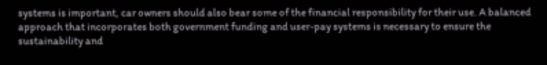systems is important, car owners should also bear some of the financial responsibility for their use. A balanced approach that incorporates both government funding and user-pay systems is necessary to ensure the sustainability and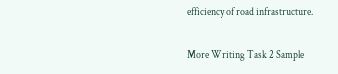efficiency of road infrastructure.

More Writing Task 2 Sample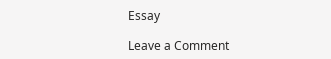Essay

Leave a Comment